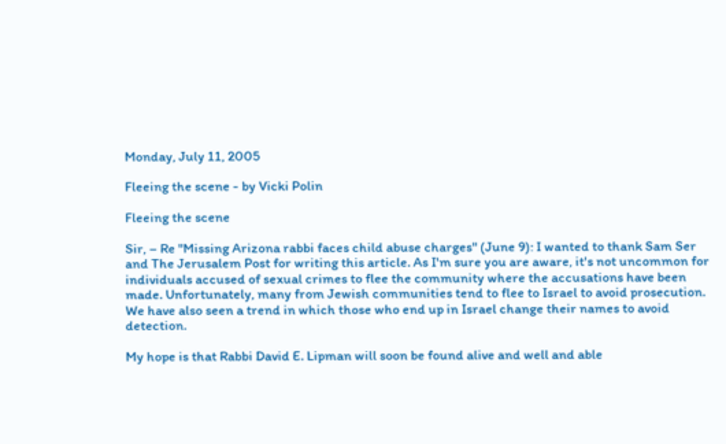Monday, July 11, 2005

Fleeing the scene - by Vicki Polin

Fleeing the scene

Sir, – Re "Missing Arizona rabbi faces child abuse charges" (June 9): I wanted to thank Sam Ser and The Jerusalem Post for writing this article. As I'm sure you are aware, it's not uncommon for individuals accused of sexual crimes to flee the community where the accusations have been made. Unfortunately, many from Jewish communities tend to flee to Israel to avoid prosecution. We have also seen a trend in which those who end up in Israel change their names to avoid detection.

My hope is that Rabbi David E. Lipman will soon be found alive and well and able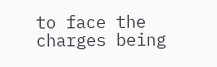to face the charges being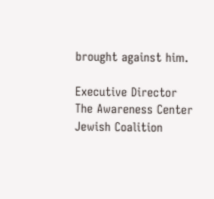brought against him.

Executive Director
The Awareness Center
Jewish Coalition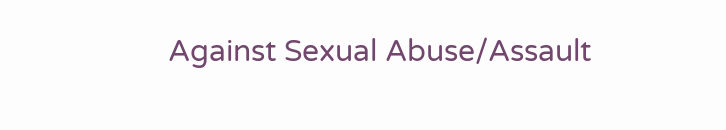Against Sexual Abuse/Assault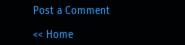Post a Comment

<< Home